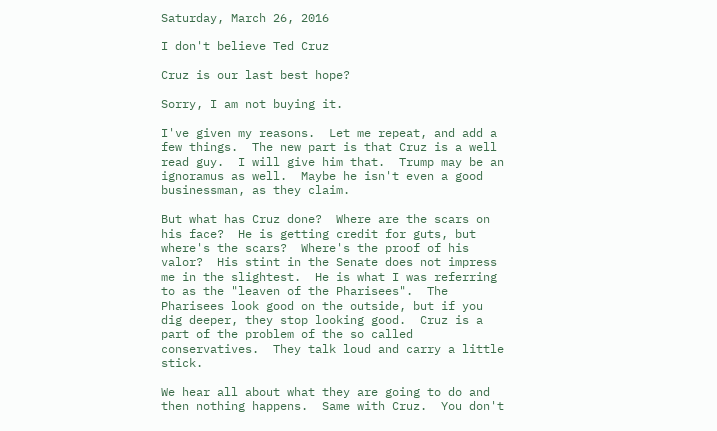Saturday, March 26, 2016

I don't believe Ted Cruz

Cruz is our last best hope?

Sorry, I am not buying it.

I've given my reasons.  Let me repeat, and add a few things.  The new part is that Cruz is a well read guy.  I will give him that.  Trump may be an ignoramus as well.  Maybe he isn't even a good businessman, as they claim.

But what has Cruz done?  Where are the scars on his face?  He is getting credit for guts, but where's the scars?  Where's the proof of his valor?  His stint in the Senate does not impress me in the slightest.  He is what I was referring to as the "leaven of the Pharisees".  The Pharisees look good on the outside, but if you dig deeper, they stop looking good.  Cruz is a part of the problem of the so called conservatives.  They talk loud and carry a little stick.

We hear all about what they are going to do and then nothing happens.  Same with Cruz.  You don't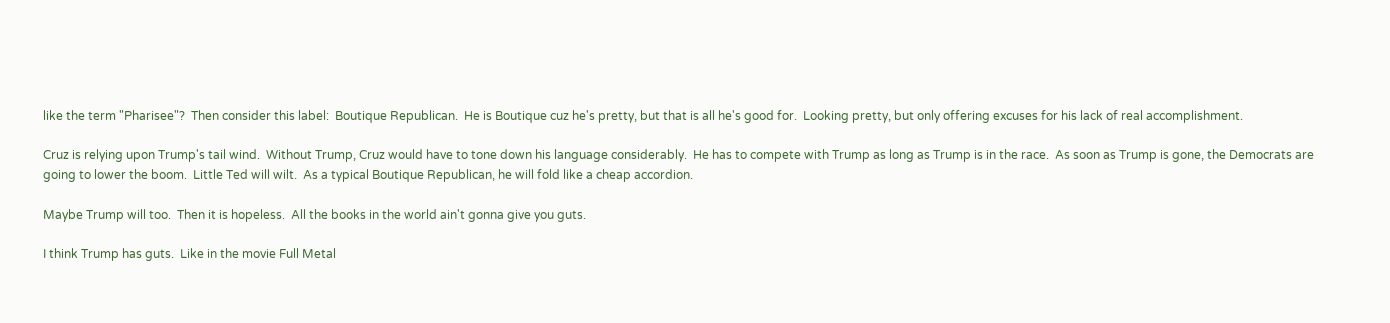like the term "Pharisee"?  Then consider this label:  Boutique Republican.  He is Boutique cuz he's pretty, but that is all he's good for.  Looking pretty, but only offering excuses for his lack of real accomplishment.

Cruz is relying upon Trump's tail wind.  Without Trump, Cruz would have to tone down his language considerably.  He has to compete with Trump as long as Trump is in the race.  As soon as Trump is gone, the Democrats are going to lower the boom.  Little Ted will wilt.  As a typical Boutique Republican, he will fold like a cheap accordion.

Maybe Trump will too.  Then it is hopeless.  All the books in the world ain't gonna give you guts.

I think Trump has guts.  Like in the movie Full Metal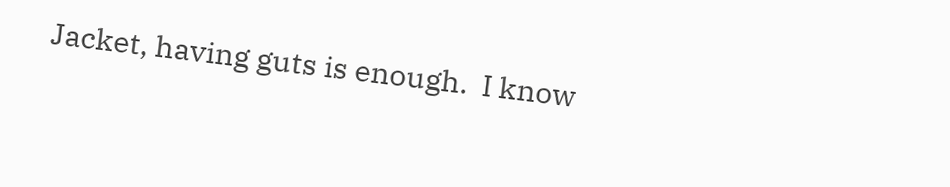Jacket, having guts is enough.  I know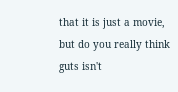that it is just a movie, but do you really think guts isn't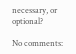necessary, or optional?

No comments: